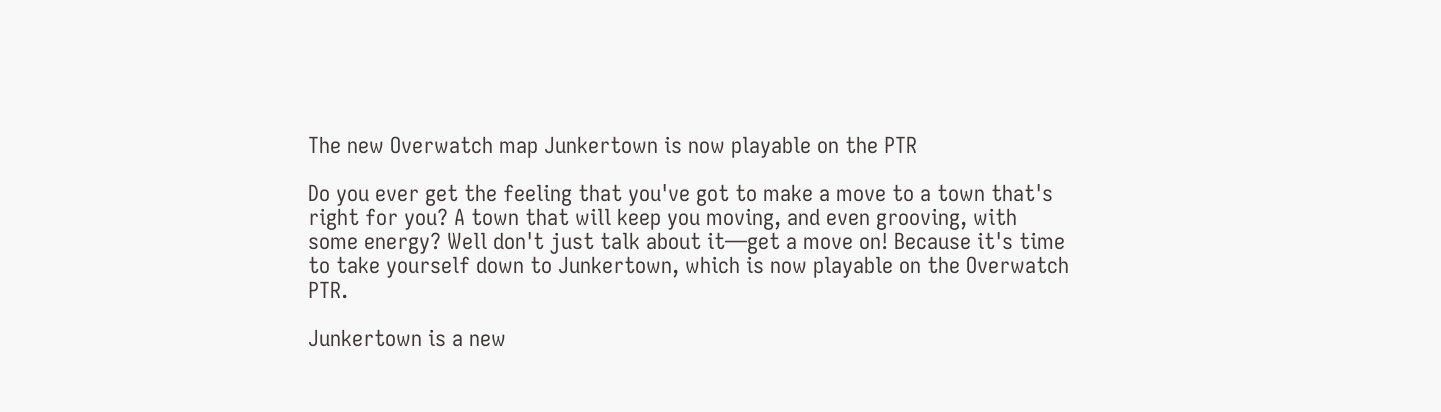The new Overwatch map Junkertown is now playable on the PTR

Do you ever get the feeling that you've got to make a move to a town that's right for you? A town that will keep you moving, and even grooving, with some energy? Well don't just talk about it—get a move on! Because it's time to take yourself down to Junkertown, which is now playable on the Overwatch PTR.

Junkertown is a new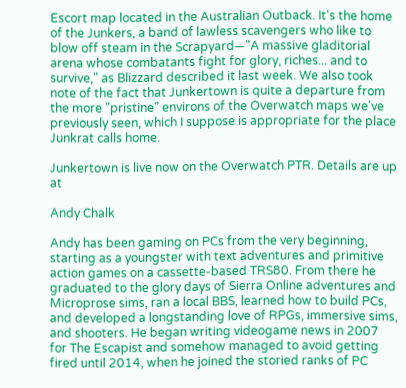Escort map located in the Australian Outback. It's the home of the Junkers, a band of lawless scavengers who like to blow off steam in the Scrapyard—"A massive gladitorial arena whose combatants fight for glory, riches... and to survive," as Blizzard described it last week. We also took note of the fact that Junkertown is quite a departure from the more "pristine" environs of the Overwatch maps we've previously seen, which I suppose is appropriate for the place Junkrat calls home.

Junkertown is live now on the Overwatch PTR. Details are up at

Andy Chalk

Andy has been gaming on PCs from the very beginning, starting as a youngster with text adventures and primitive action games on a cassette-based TRS80. From there he graduated to the glory days of Sierra Online adventures and Microprose sims, ran a local BBS, learned how to build PCs, and developed a longstanding love of RPGs, immersive sims, and shooters. He began writing videogame news in 2007 for The Escapist and somehow managed to avoid getting fired until 2014, when he joined the storied ranks of PC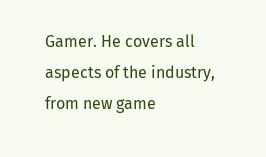Gamer. He covers all aspects of the industry, from new game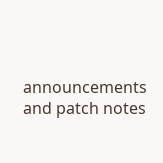announcements and patch notes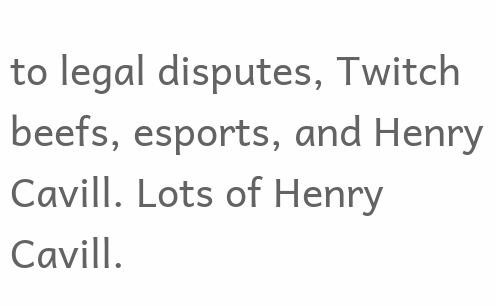to legal disputes, Twitch beefs, esports, and Henry Cavill. Lots of Henry Cavill.